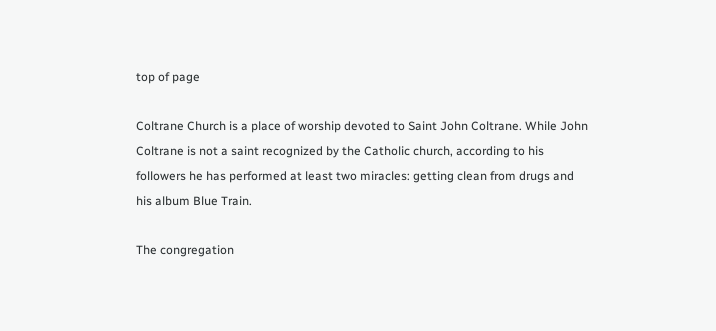top of page

Coltrane Church is a place of worship devoted to Saint John Coltrane. While John Coltrane is not a saint recognized by the Catholic church, according to his followers he has performed at least two miracles: getting clean from drugs and his album Blue Train.

The congregation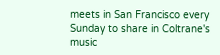meets in San Francisco every Sunday to share in Coltrane's music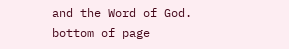and the Word of God.
bottom of page